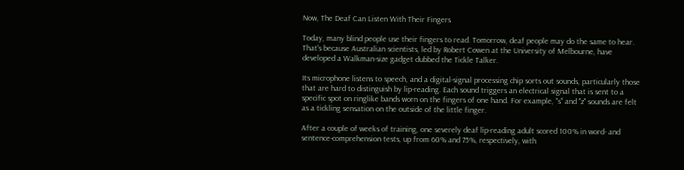Now, The Deaf Can Listen With Their Fingers

Today, many blind people use their fingers to read. Tomorrow, deaf people may do the same to hear. That's because Australian scientists, led by Robert Cowen at the University of Melbourne, have developed a Walkman-size gadget dubbed the Tickle Talker.

Its microphone listens to speech, and a digital-signal processing chip sorts out sounds, particularly those that are hard to distinguish by lip-reading. Each sound triggers an electrical signal that is sent to a specific spot on ringlike bands worn on the fingers of one hand. For example, "s" and "z" sounds are felt as a tickling sensation on the outside of the little finger.

After a couple of weeks of training, one severely deaf lip-reading adult scored 100% in word- and sentence-comprehension tests, up from 60% and 75%, respectively, with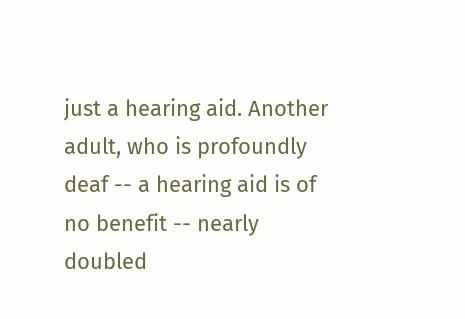just a hearing aid. Another adult, who is profoundly deaf -- a hearing aid is of no benefit -- nearly doubled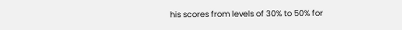his scores from levels of 30% to 50% for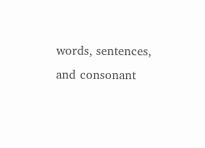words, sentences, and consonant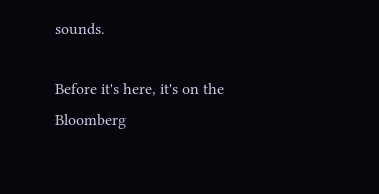sounds.

Before it's here, it's on the Bloomberg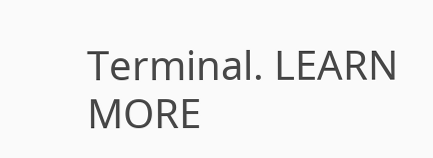Terminal. LEARN MORE